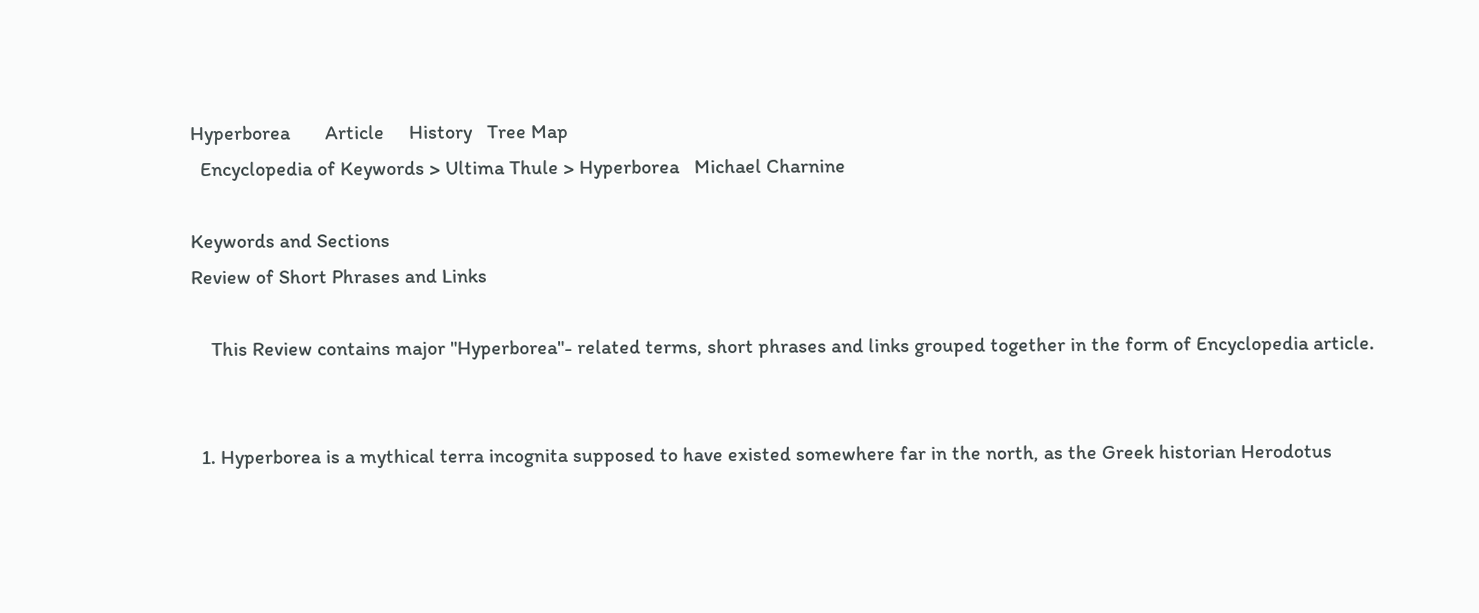Hyperborea       Article     History   Tree Map
  Encyclopedia of Keywords > Ultima Thule > Hyperborea   Michael Charnine

Keywords and Sections
Review of Short Phrases and Links

    This Review contains major "Hyperborea"- related terms, short phrases and links grouped together in the form of Encyclopedia article.


  1. Hyperborea is a mythical terra incognita supposed to have existed somewhere far in the north, as the Greek historian Herodotus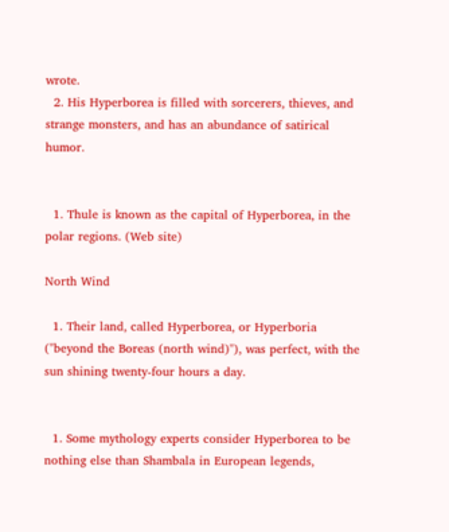wrote.
  2. His Hyperborea is filled with sorcerers, thieves, and strange monsters, and has an abundance of satirical humor.


  1. Thule is known as the capital of Hyperborea, in the polar regions. (Web site)

North Wind

  1. Their land, called Hyperborea, or Hyperboria ("beyond the Boreas (north wind)"), was perfect, with the sun shining twenty-four hours a day.


  1. Some mythology experts consider Hyperborea to be nothing else than Shambala in European legends,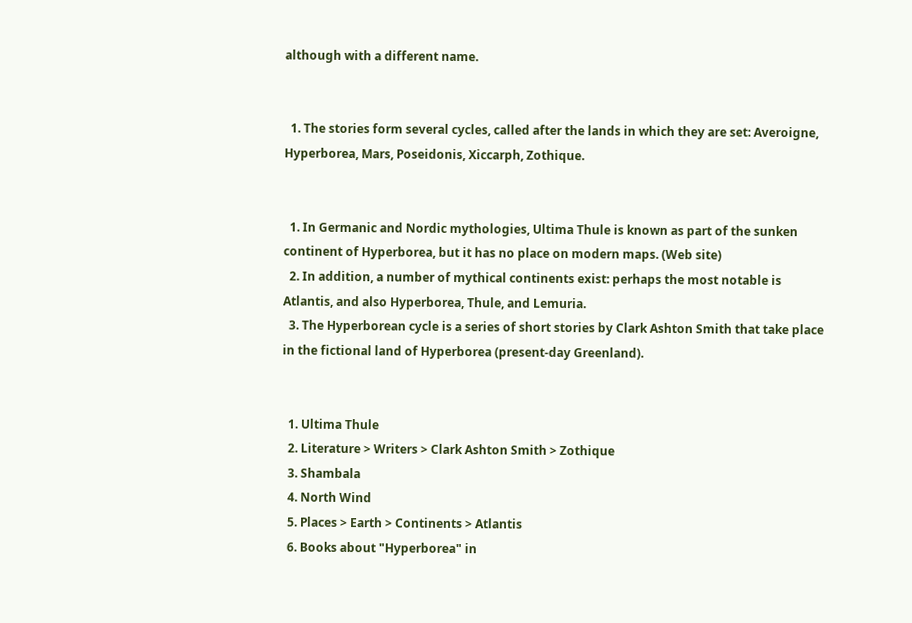although with a different name.


  1. The stories form several cycles, called after the lands in which they are set: Averoigne, Hyperborea, Mars, Poseidonis, Xiccarph, Zothique.


  1. In Germanic and Nordic mythologies, Ultima Thule is known as part of the sunken continent of Hyperborea, but it has no place on modern maps. (Web site)
  2. In addition, a number of mythical continents exist: perhaps the most notable is Atlantis, and also Hyperborea, Thule, and Lemuria.
  3. The Hyperborean cycle is a series of short stories by Clark Ashton Smith that take place in the fictional land of Hyperborea (present-day Greenland).


  1. Ultima Thule
  2. Literature > Writers > Clark Ashton Smith > Zothique
  3. Shambala
  4. North Wind
  5. Places > Earth > Continents > Atlantis
  6. Books about "Hyperborea" in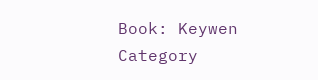Book: Keywen Category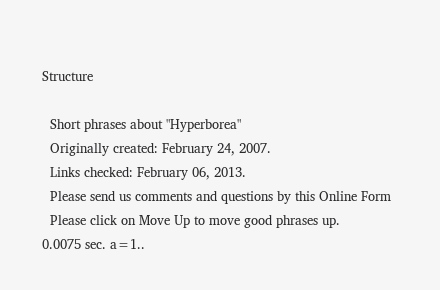Structure

  Short phrases about "Hyperborea"
  Originally created: February 24, 2007.
  Links checked: February 06, 2013.
  Please send us comments and questions by this Online Form
  Please click on Move Up to move good phrases up.
0.0075 sec. a=1..